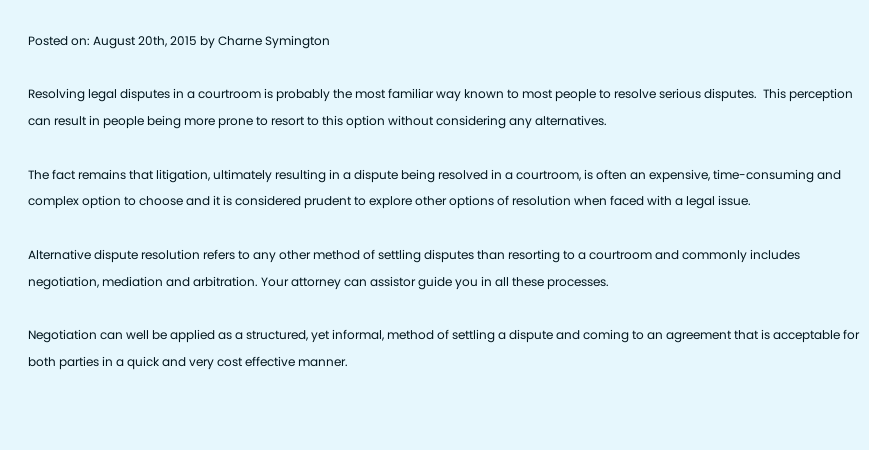Posted on: August 20th, 2015 by Charne Symington

Resolving legal disputes in a courtroom is probably the most familiar way known to most people to resolve serious disputes.  This perception can result in people being more prone to resort to this option without considering any alternatives.

The fact remains that litigation, ultimately resulting in a dispute being resolved in a courtroom, is often an expensive, time-consuming and complex option to choose and it is considered prudent to explore other options of resolution when faced with a legal issue.

Alternative dispute resolution refers to any other method of settling disputes than resorting to a courtroom and commonly includes negotiation, mediation and arbitration. Your attorney can assistor guide you in all these processes.

Negotiation can well be applied as a structured, yet informal, method of settling a dispute and coming to an agreement that is acceptable for both parties in a quick and very cost effective manner.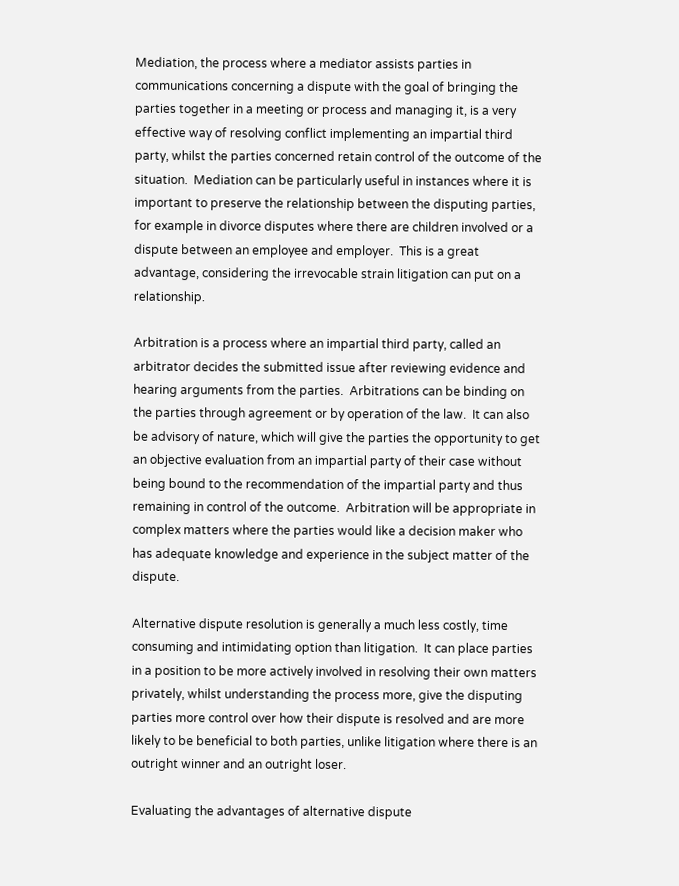Mediation, the process where a mediator assists parties in communications concerning a dispute with the goal of bringing the parties together in a meeting or process and managing it, is a very effective way of resolving conflict implementing an impartial third party, whilst the parties concerned retain control of the outcome of the situation.  Mediation can be particularly useful in instances where it is important to preserve the relationship between the disputing parties, for example in divorce disputes where there are children involved or a dispute between an employee and employer.  This is a great advantage, considering the irrevocable strain litigation can put on a relationship.

Arbitration is a process where an impartial third party, called an arbitrator decides the submitted issue after reviewing evidence and hearing arguments from the parties.  Arbitrations can be binding on the parties through agreement or by operation of the law.  It can also be advisory of nature, which will give the parties the opportunity to get an objective evaluation from an impartial party of their case without being bound to the recommendation of the impartial party and thus remaining in control of the outcome.  Arbitration will be appropriate in complex matters where the parties would like a decision maker who has adequate knowledge and experience in the subject matter of the dispute.

Alternative dispute resolution is generally a much less costly, time consuming and intimidating option than litigation.  It can place parties in a position to be more actively involved in resolving their own matters privately, whilst understanding the process more, give the disputing parties more control over how their dispute is resolved and are more likely to be beneficial to both parties, unlike litigation where there is an outright winner and an outright loser.

Evaluating the advantages of alternative dispute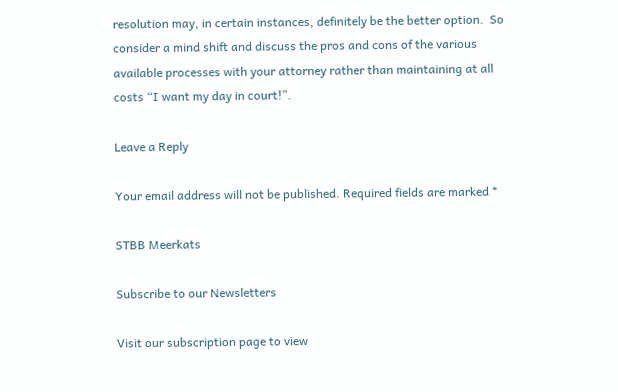resolution may, in certain instances, definitely be the better option.  So consider a mind shift and discuss the pros and cons of the various available processes with your attorney rather than maintaining at all costs “I want my day in court!”.

Leave a Reply

Your email address will not be published. Required fields are marked *

STBB Meerkats

Subscribe to our Newsletters

Visit our subscription page to view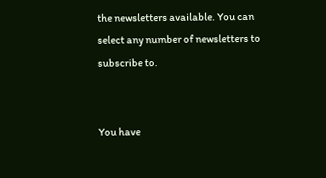the newsletters available. You can select any number of newsletters to subscribe to.


You have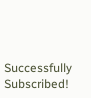Successfully Subscribed!